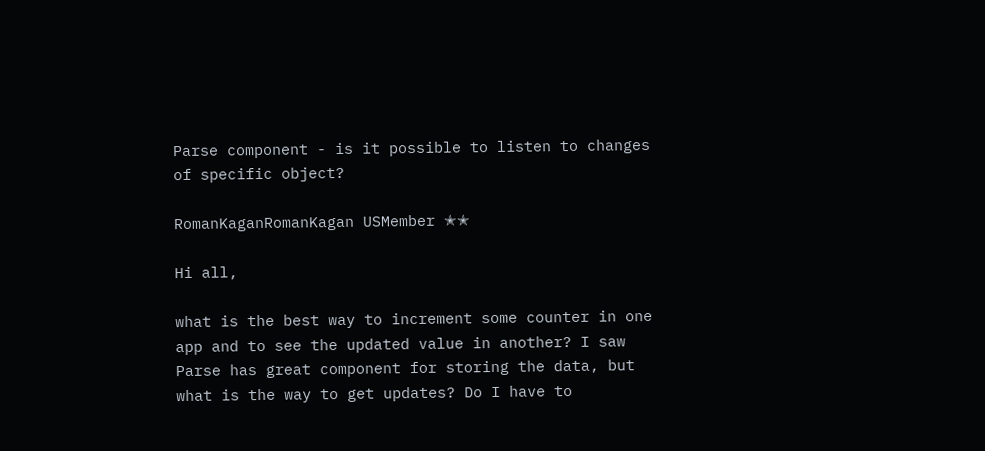Parse component - is it possible to listen to changes of specific object?

RomanKaganRomanKagan USMember ✭✭

Hi all,

what is the best way to increment some counter in one app and to see the updated value in another? I saw Parse has great component for storing the data, but what is the way to get updates? Do I have to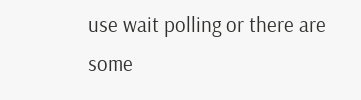use wait polling or there are some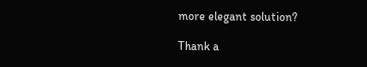more elegant solution?

Thank a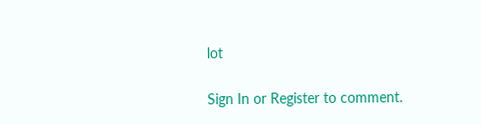lot

Sign In or Register to comment.